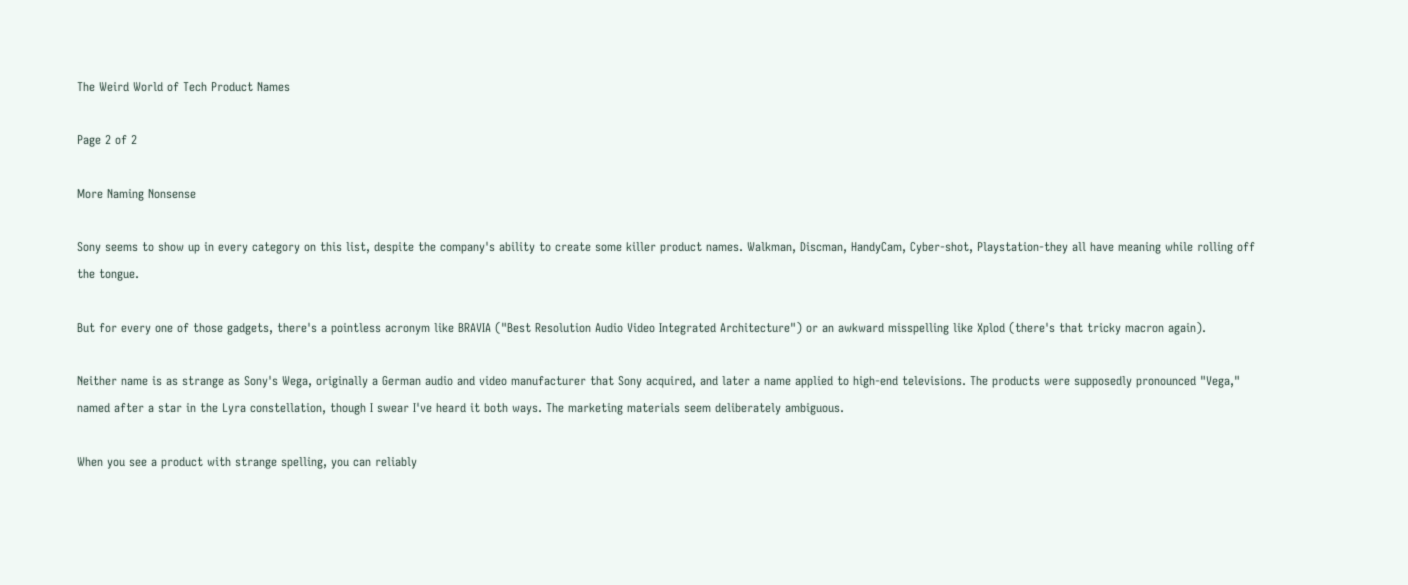The Weird World of Tech Product Names

Page 2 of 2

More Naming Nonsense

Sony seems to show up in every category on this list, despite the company's ability to create some killer product names. Walkman, Discman, HandyCam, Cyber-shot, Playstation-they all have meaning while rolling off the tongue.

But for every one of those gadgets, there's a pointless acronym like BRAVIA ("Best Resolution Audio Video Integrated Architecture") or an awkward misspelling like Xplod (there's that tricky macron again).

Neither name is as strange as Sony's Wega, originally a German audio and video manufacturer that Sony acquired, and later a name applied to high-end televisions. The products were supposedly pronounced "Vega," named after a star in the Lyra constellation, though I swear I've heard it both ways. The marketing materials seem deliberately ambiguous.

When you see a product with strange spelling, you can reliably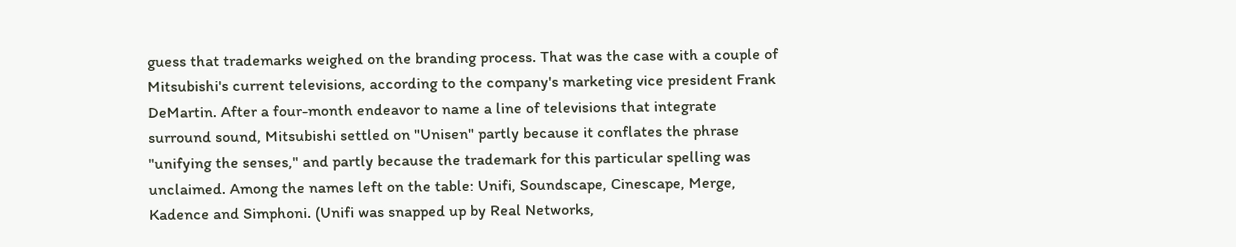guess that trademarks weighed on the branding process. That was the case with a couple of Mitsubishi's current televisions, according to the company's marketing vice president Frank DeMartin. After a four-month endeavor to name a line of televisions that integrate surround sound, Mitsubishi settled on "Unisen" partly because it conflates the phrase "unifying the senses," and partly because the trademark for this particular spelling was unclaimed. Among the names left on the table: Unifi, Soundscape, Cinescape, Merge, Kadence and Simphoni. (Unifi was snapped up by Real Networks,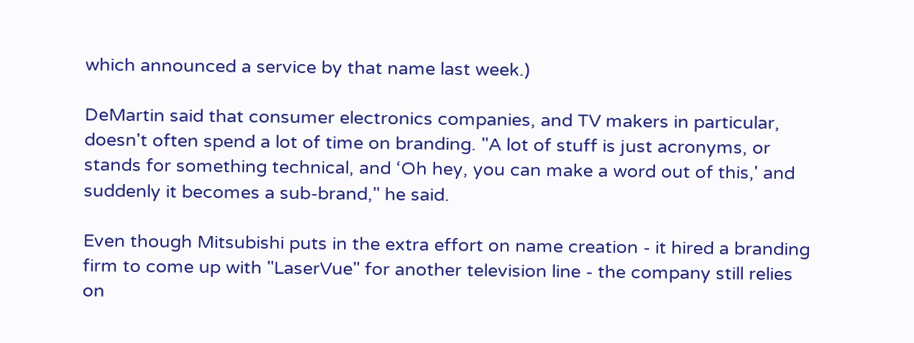which announced a service by that name last week.)

DeMartin said that consumer electronics companies, and TV makers in particular, doesn't often spend a lot of time on branding. "A lot of stuff is just acronyms, or stands for something technical, and ‘Oh hey, you can make a word out of this,' and suddenly it becomes a sub-brand," he said.

Even though Mitsubishi puts in the extra effort on name creation - it hired a branding firm to come up with "LaserVue" for another television line - the company still relies on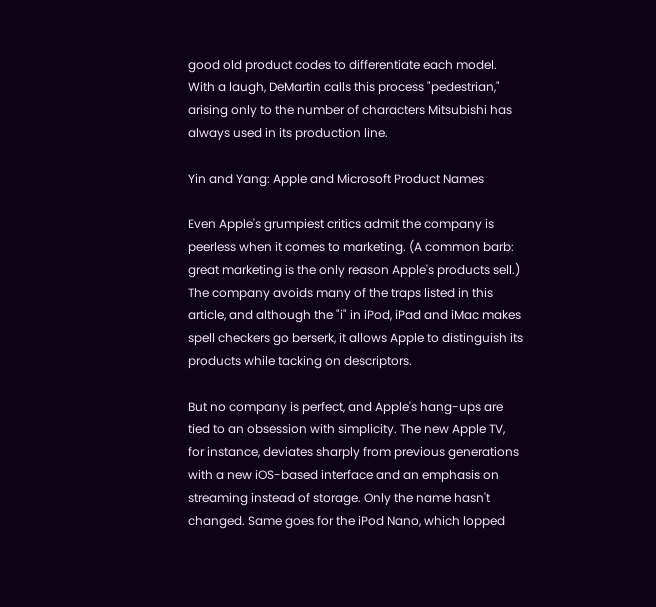good old product codes to differentiate each model. With a laugh, DeMartin calls this process "pedestrian," arising only to the number of characters Mitsubishi has always used in its production line.

Yin and Yang: Apple and Microsoft Product Names

Even Apple's grumpiest critics admit the company is peerless when it comes to marketing. (A common barb: great marketing is the only reason Apple's products sell.) The company avoids many of the traps listed in this article, and although the "i" in iPod, iPad and iMac makes spell checkers go berserk, it allows Apple to distinguish its products while tacking on descriptors.

But no company is perfect, and Apple's hang-ups are tied to an obsession with simplicity. The new Apple TV, for instance, deviates sharply from previous generations with a new iOS-based interface and an emphasis on streaming instead of storage. Only the name hasn't changed. Same goes for the iPod Nano, which lopped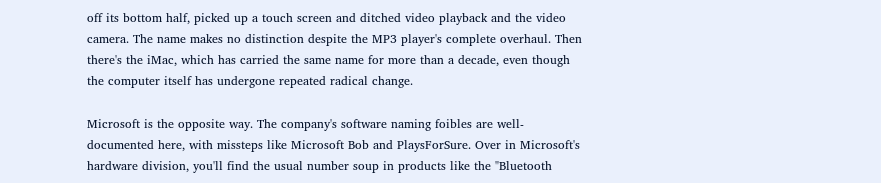off its bottom half, picked up a touch screen and ditched video playback and the video camera. The name makes no distinction despite the MP3 player's complete overhaul. Then there's the iMac, which has carried the same name for more than a decade, even though the computer itself has undergone repeated radical change.

Microsoft is the opposite way. The company's software naming foibles are well-documented here, with missteps like Microsoft Bob and PlaysForSure. Over in Microsoft's hardware division, you'll find the usual number soup in products like the "Bluetooth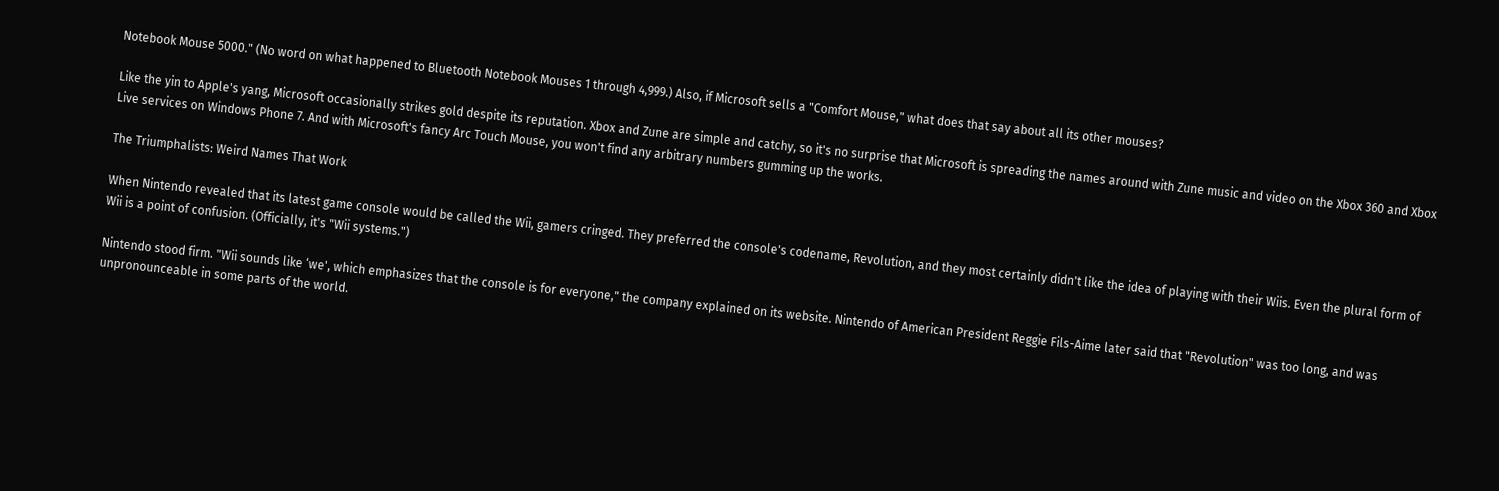Notebook Mouse 5000." (No word on what happened to Bluetooth Notebook Mouses 1 through 4,999.) Also, if Microsoft sells a "Comfort Mouse," what does that say about all its other mouses?

Like the yin to Apple's yang, Microsoft occasionally strikes gold despite its reputation. Xbox and Zune are simple and catchy, so it's no surprise that Microsoft is spreading the names around with Zune music and video on the Xbox 360 and Xbox Live services on Windows Phone 7. And with Microsoft's fancy Arc Touch Mouse, you won't find any arbitrary numbers gumming up the works.

The Triumphalists: Weird Names That Work

When Nintendo revealed that its latest game console would be called the Wii, gamers cringed. They preferred the console's codename, Revolution, and they most certainly didn't like the idea of playing with their Wiis. Even the plural form of Wii is a point of confusion. (Officially, it's "Wii systems.")

Nintendo stood firm. "Wii sounds like ‘we', which emphasizes that the console is for everyone," the company explained on its website. Nintendo of American President Reggie Fils-Aime later said that "Revolution" was too long, and was unpronounceable in some parts of the world.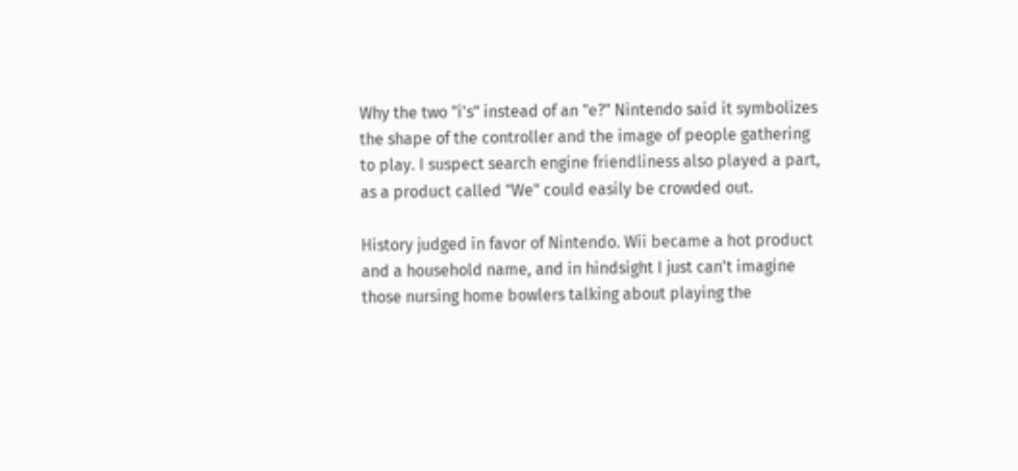Why the two "i's" instead of an "e?" Nintendo said it symbolizes the shape of the controller and the image of people gathering to play. I suspect search engine friendliness also played a part, as a product called "We" could easily be crowded out.

History judged in favor of Nintendo. Wii became a hot product and a household name, and in hindsight I just can't imagine those nursing home bowlers talking about playing the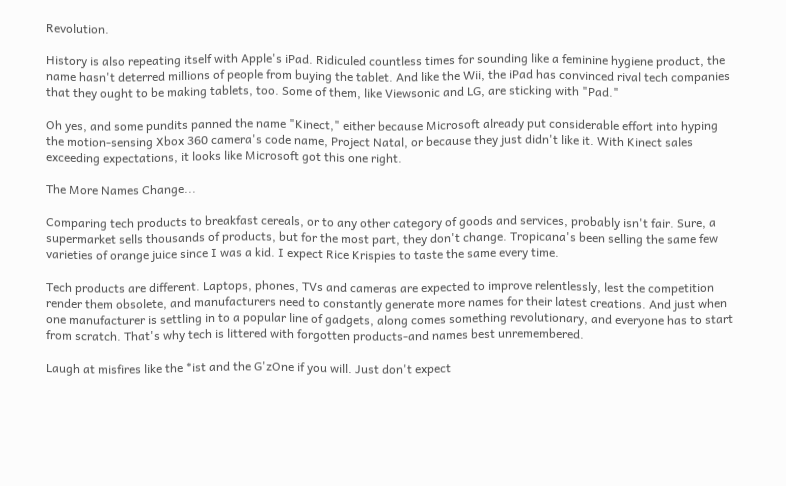Revolution.

History is also repeating itself with Apple's iPad. Ridiculed countless times for sounding like a feminine hygiene product, the name hasn't deterred millions of people from buying the tablet. And like the Wii, the iPad has convinced rival tech companies that they ought to be making tablets, too. Some of them, like Viewsonic and LG, are sticking with "Pad."

Oh yes, and some pundits panned the name "Kinect," either because Microsoft already put considerable effort into hyping the motion-sensing Xbox 360 camera's code name, Project Natal, or because they just didn't like it. With Kinect sales exceeding expectations, it looks like Microsoft got this one right.

The More Names Change...

Comparing tech products to breakfast cereals, or to any other category of goods and services, probably isn't fair. Sure, a supermarket sells thousands of products, but for the most part, they don't change. Tropicana's been selling the same few varieties of orange juice since I was a kid. I expect Rice Krispies to taste the same every time.

Tech products are different. Laptops, phones, TVs and cameras are expected to improve relentlessly, lest the competition render them obsolete, and manufacturers need to constantly generate more names for their latest creations. And just when one manufacturer is settling in to a popular line of gadgets, along comes something revolutionary, and everyone has to start from scratch. That's why tech is littered with forgotten products-and names best unremembered.

Laugh at misfires like the *ist and the G'zOne if you will. Just don't expect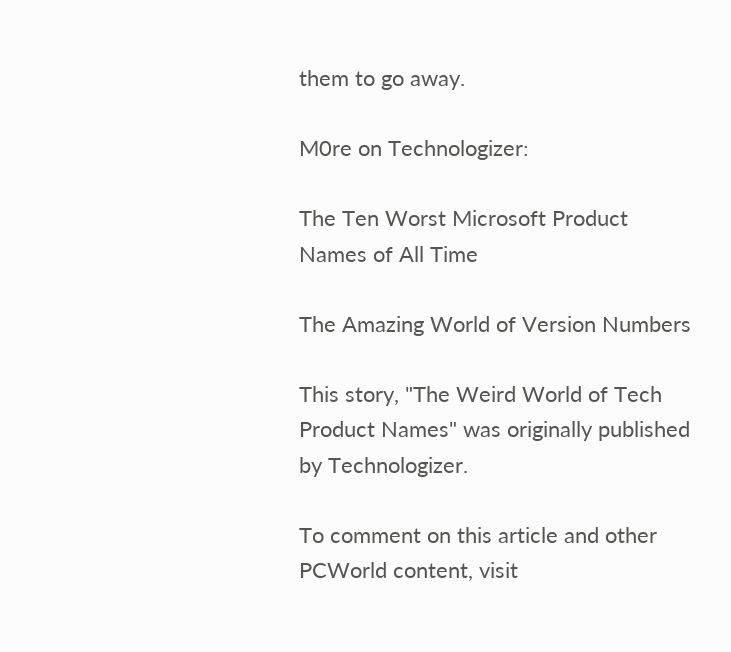them to go away.

M0re on Technologizer:

The Ten Worst Microsoft Product Names of All Time

The Amazing World of Version Numbers

This story, "The Weird World of Tech Product Names" was originally published by Technologizer.

To comment on this article and other PCWorld content, visit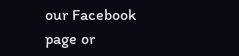our Facebook page or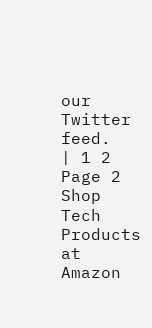our Twitter feed.
| 1 2 Page 2
Shop Tech Products at Amazon